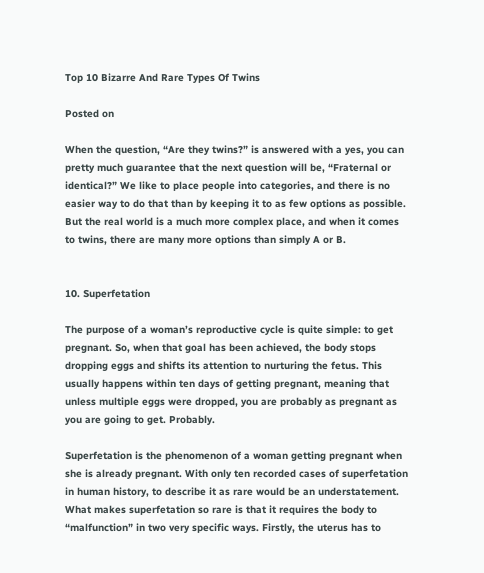Top 10 Bizarre And Rare Types Of Twins

Posted on

When the question, “Are they twins?” is answered with a yes, you can pretty much guarantee that the next question will be, “Fraternal or identical?” We like to place people into categories, and there is no easier way to do that than by keeping it to as few options as possible. But the real world is a much more complex place, and when it comes to twins, there are many more options than simply A or B.


10. Superfetation

The purpose of a woman’s reproductive cycle is quite simple: to get pregnant. So, when that goal has been achieved, the body stops dropping eggs and shifts its attention to nurturing the fetus. This usually happens within ten days of getting pregnant, meaning that unless multiple eggs were dropped, you are probably as pregnant as you are going to get. Probably.

Superfetation is the phenomenon of a woman getting pregnant when she is already pregnant. With only ten recorded cases of superfetation in human history, to describe it as rare would be an understatement. What makes superfetation so rare is that it requires the body to “malfunction” in two very specific ways. Firstly, the uterus has to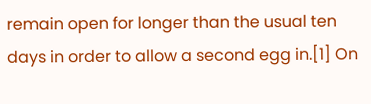remain open for longer than the usual ten days in order to allow a second egg in.[1] On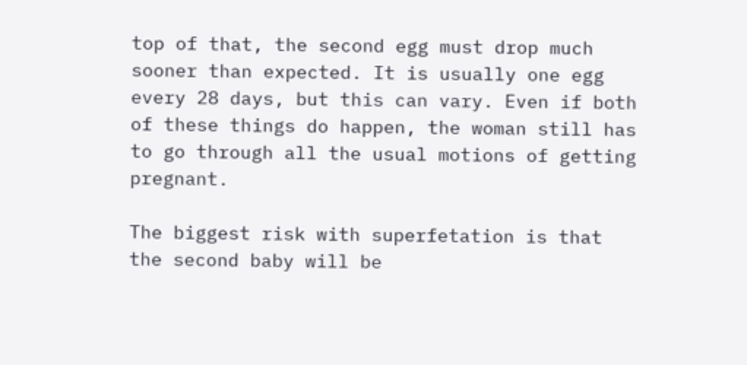top of that, the second egg must drop much sooner than expected. It is usually one egg every 28 days, but this can vary. Even if both of these things do happen, the woman still has to go through all the usual motions of getting pregnant.

The biggest risk with superfetation is that the second baby will be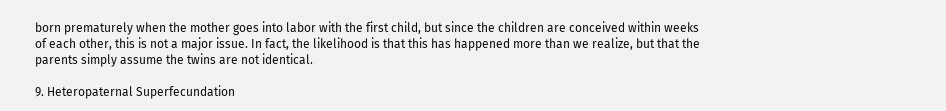born prematurely when the mother goes into labor with the first child, but since the children are conceived within weeks of each other, this is not a major issue. In fact, the likelihood is that this has happened more than we realize, but that the parents simply assume the twins are not identical.

9. Heteropaternal Superfecundation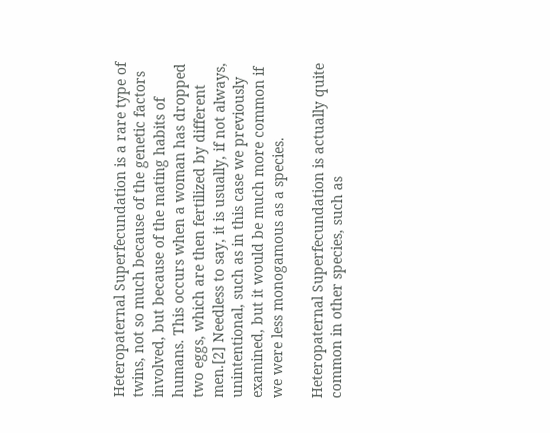Heteropaternal Superfecundation is a rare type of twins, not so much because of the genetic factors involved, but because of the mating habits of humans. This occurs when a woman has dropped two eggs, which are then fertilized by different men.[2] Needless to say, it is usually, if not always, unintentional, such as in this case we previously examined, but it would be much more common if we were less monogamous as a species.

Heteropaternal Superfecundation is actually quite common in other species, such as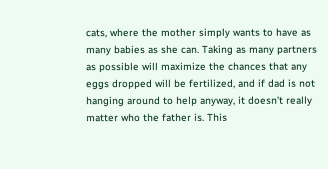cats, where the mother simply wants to have as many babies as she can. Taking as many partners as possible will maximize the chances that any eggs dropped will be fertilized, and if dad is not hanging around to help anyway, it doesn’t really matter who the father is. This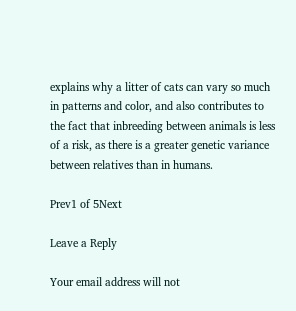explains why a litter of cats can vary so much in patterns and color, and also contributes to the fact that inbreeding between animals is less of a risk, as there is a greater genetic variance between relatives than in humans.

Prev1 of 5Next

Leave a Reply

Your email address will not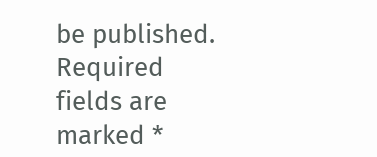be published. Required fields are marked *